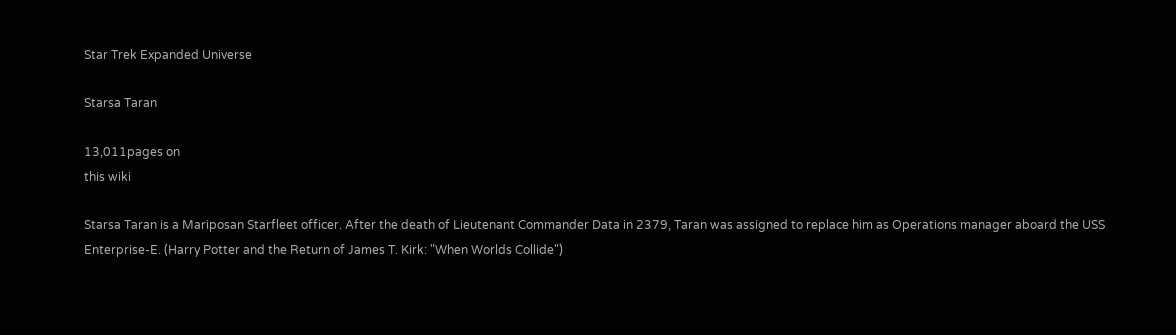Star Trek Expanded Universe

Starsa Taran

13,011pages on
this wiki

Starsa Taran is a Mariposan Starfleet officer. After the death of Lieutenant Commander Data in 2379, Taran was assigned to replace him as Operations manager aboard the USS Enterprise-E. (Harry Potter and the Return of James T. Kirk: "When Worlds Collide")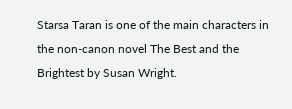Starsa Taran is one of the main characters in the non-canon novel The Best and the Brightest by Susan Wright.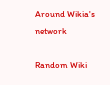Around Wikia's network

Random Wiki